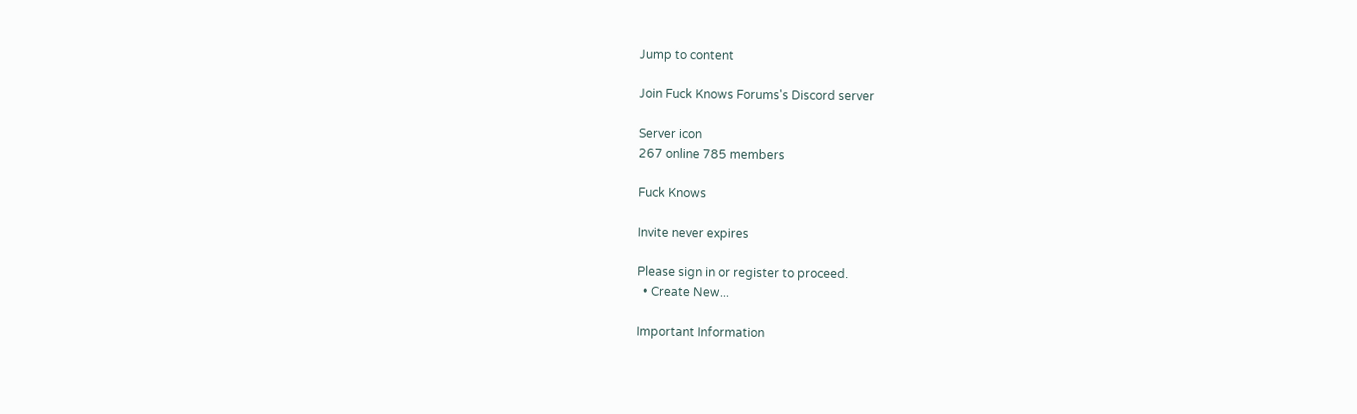Jump to content

Join Fuck Knows Forums's Discord server

Server icon
267 online 785 members

Fuck Knows

Invite never expires

Please sign in or register to proceed.
  • Create New...

Important Information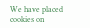We have placed cookies on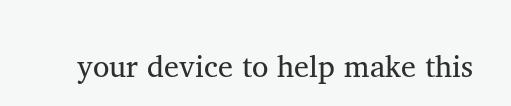your device to help make this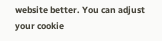website better. You can adjust your cookie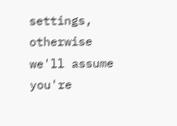settings, otherwise we'll assume you're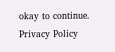okay to continue. Privacy Policy